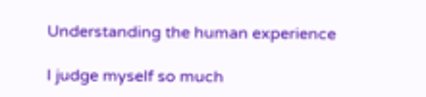Understanding the human experience

I judge myself so much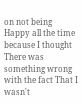on not being Happy all the time because I thought There was something wrong with the fact That I wasn't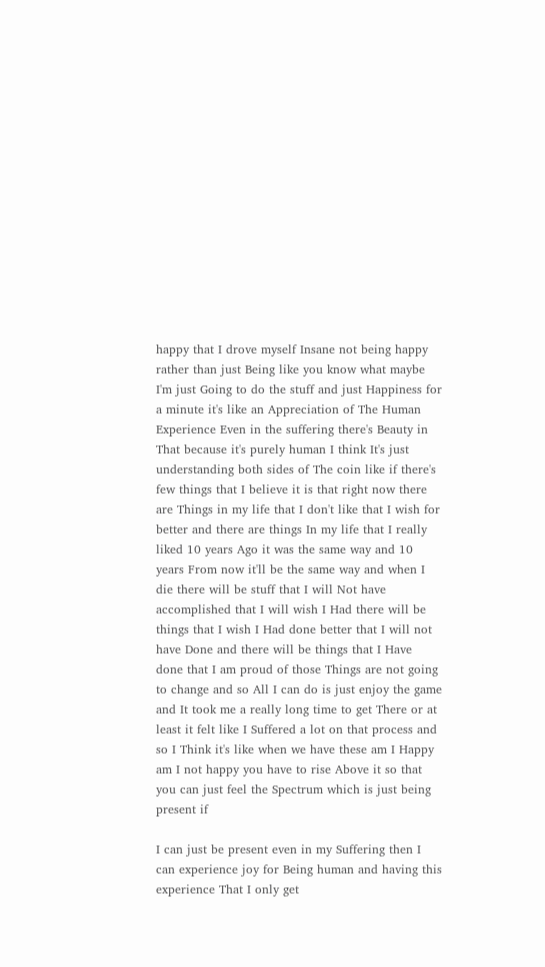happy that I drove myself Insane not being happy rather than just Being like you know what maybe I'm just Going to do the stuff and just Happiness for a minute it's like an Appreciation of The Human Experience Even in the suffering there's Beauty in That because it's purely human I think It's just understanding both sides of The coin like if there's few things that I believe it is that right now there are Things in my life that I don't like that I wish for better and there are things In my life that I really liked 10 years Ago it was the same way and 10 years From now it'll be the same way and when I die there will be stuff that I will Not have accomplished that I will wish I Had there will be things that I wish I Had done better that I will not have Done and there will be things that I Have done that I am proud of those Things are not going to change and so All I can do is just enjoy the game and It took me a really long time to get There or at least it felt like I Suffered a lot on that process and so I Think it's like when we have these am I Happy am I not happy you have to rise Above it so that you can just feel the Spectrum which is just being present if

I can just be present even in my Suffering then I can experience joy for Being human and having this experience That I only get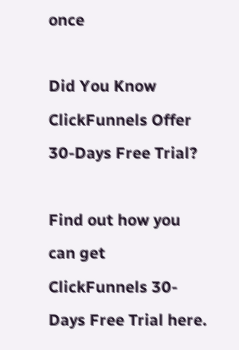once

Did You Know ClickFunnels Offer 30-Days Free Trial?

Find out how you can get ClickFunnels 30-Days Free Trial here.